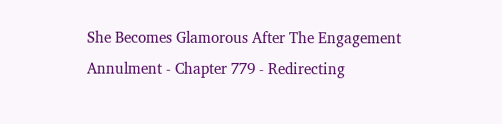She Becomes Glamorous After The Engagement Annulment - Chapter 779 - Redirecting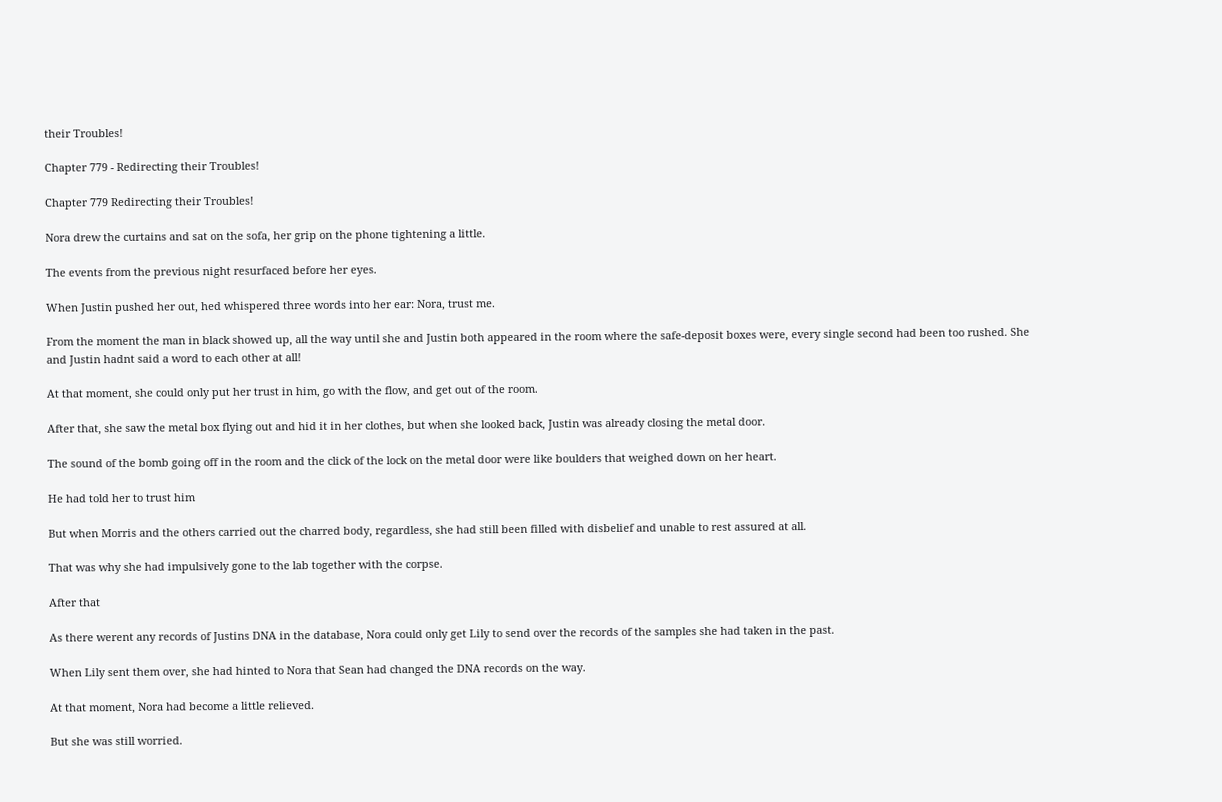their Troubles!

Chapter 779 - Redirecting their Troubles!

Chapter 779 Redirecting their Troubles!

Nora drew the curtains and sat on the sofa, her grip on the phone tightening a little.

The events from the previous night resurfaced before her eyes.

When Justin pushed her out, hed whispered three words into her ear: Nora, trust me.

From the moment the man in black showed up, all the way until she and Justin both appeared in the room where the safe-deposit boxes were, every single second had been too rushed. She and Justin hadnt said a word to each other at all!

At that moment, she could only put her trust in him, go with the flow, and get out of the room.

After that, she saw the metal box flying out and hid it in her clothes, but when she looked back, Justin was already closing the metal door.

The sound of the bomb going off in the room and the click of the lock on the metal door were like boulders that weighed down on her heart.

He had told her to trust him

But when Morris and the others carried out the charred body, regardless, she had still been filled with disbelief and unable to rest assured at all.

That was why she had impulsively gone to the lab together with the corpse.

After that

As there werent any records of Justins DNA in the database, Nora could only get Lily to send over the records of the samples she had taken in the past.

When Lily sent them over, she had hinted to Nora that Sean had changed the DNA records on the way.

At that moment, Nora had become a little relieved.

But she was still worried.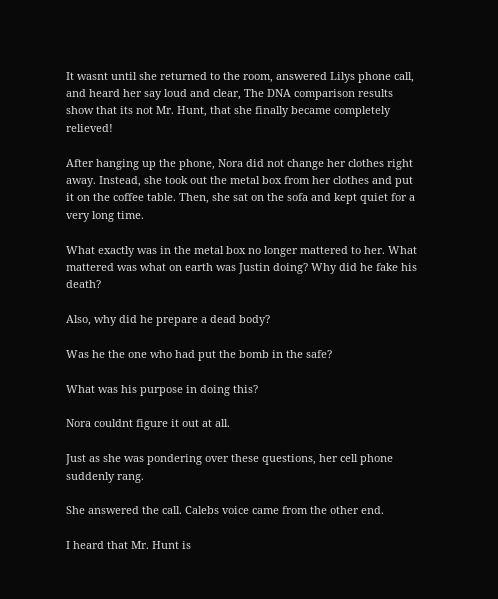It wasnt until she returned to the room, answered Lilys phone call, and heard her say loud and clear, The DNA comparison results show that its not Mr. Hunt, that she finally became completely relieved!

After hanging up the phone, Nora did not change her clothes right away. Instead, she took out the metal box from her clothes and put it on the coffee table. Then, she sat on the sofa and kept quiet for a very long time.

What exactly was in the metal box no longer mattered to her. What mattered was what on earth was Justin doing? Why did he fake his death?

Also, why did he prepare a dead body?

Was he the one who had put the bomb in the safe?

What was his purpose in doing this?

Nora couldnt figure it out at all.

Just as she was pondering over these questions, her cell phone suddenly rang.

She answered the call. Calebs voice came from the other end.

I heard that Mr. Hunt is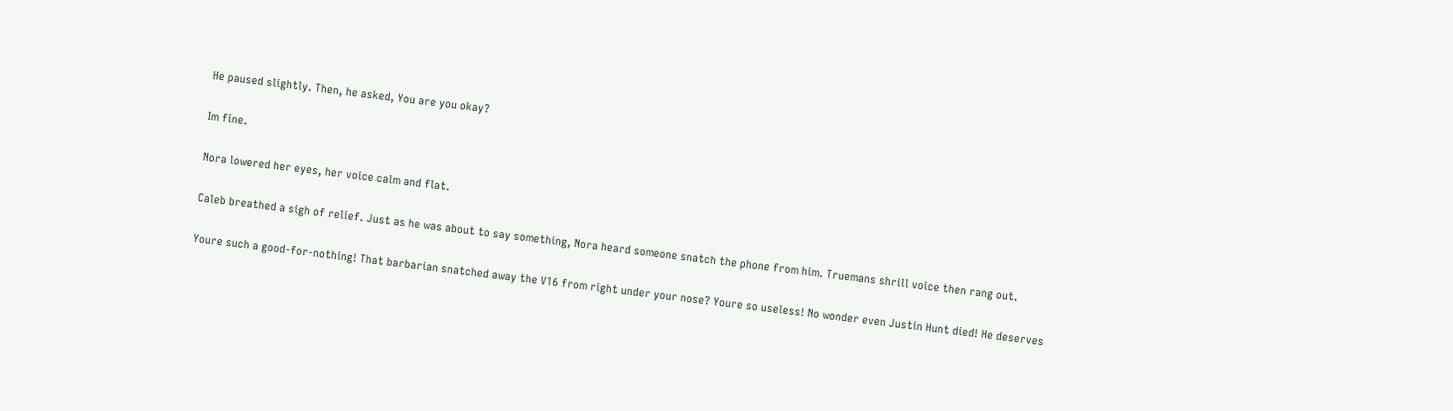He paused slightly. Then, he asked, You are you okay?

Im fine.

Nora lowered her eyes, her voice calm and flat.

Caleb breathed a sigh of relief. Just as he was about to say something, Nora heard someone snatch the phone from him. Truemans shrill voice then rang out.

Youre such a good-for-nothing! That barbarian snatched away the V16 from right under your nose? Youre so useless! No wonder even Justin Hunt died! He deserves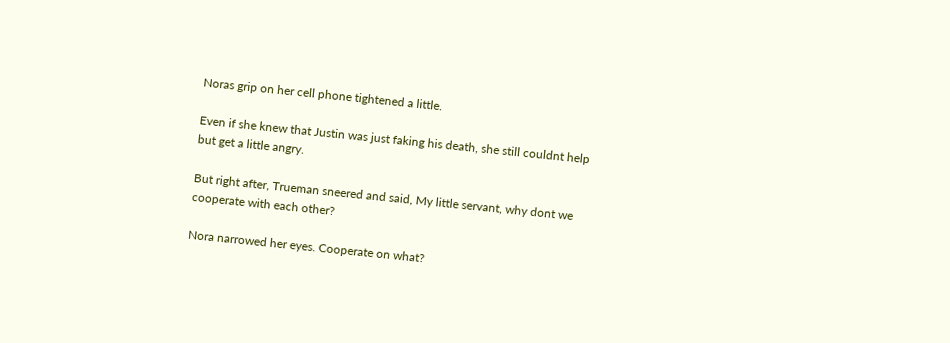Noras grip on her cell phone tightened a little.

Even if she knew that Justin was just faking his death, she still couldnt help but get a little angry.

But right after, Trueman sneered and said, My little servant, why dont we cooperate with each other?

Nora narrowed her eyes. Cooperate on what?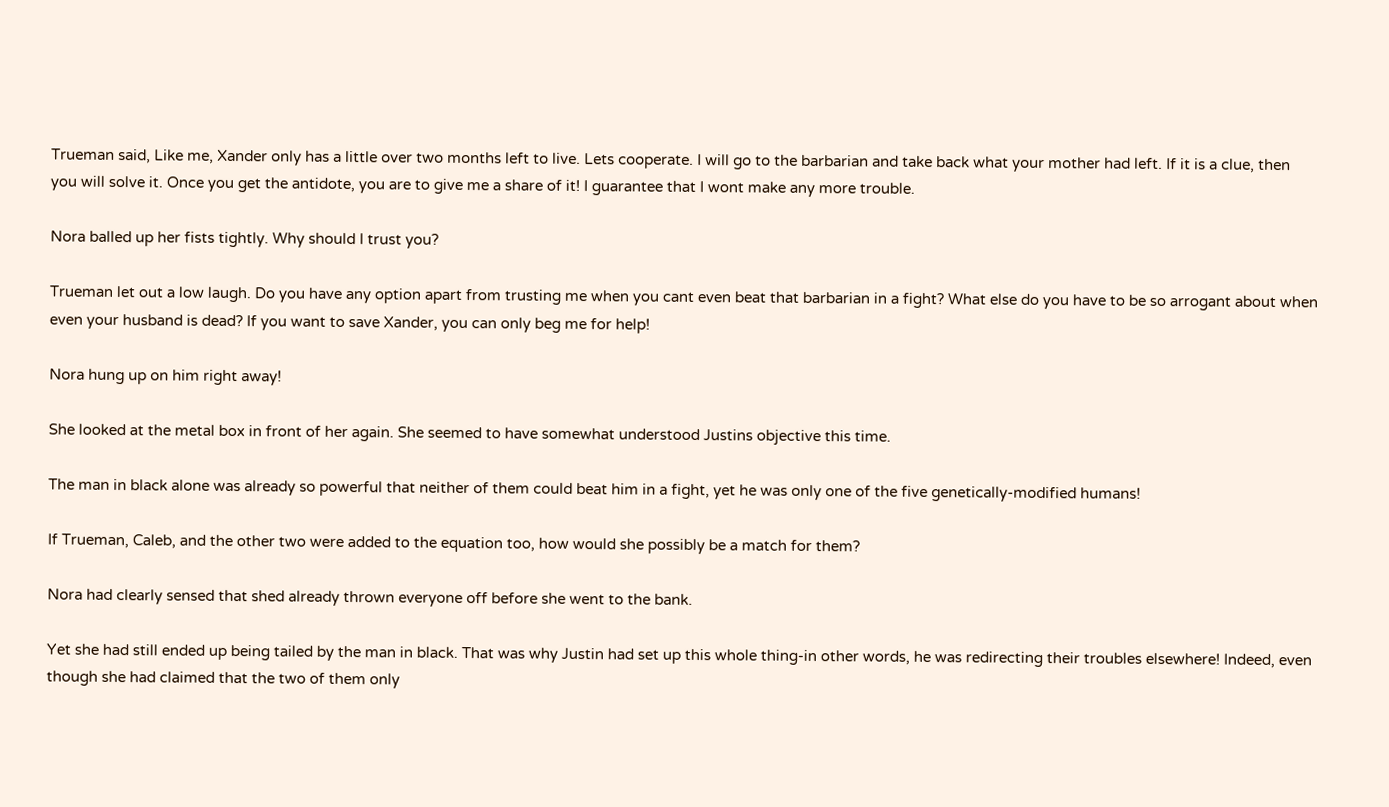Trueman said, Like me, Xander only has a little over two months left to live. Lets cooperate. I will go to the barbarian and take back what your mother had left. If it is a clue, then you will solve it. Once you get the antidote, you are to give me a share of it! I guarantee that I wont make any more trouble.

Nora balled up her fists tightly. Why should I trust you?

Trueman let out a low laugh. Do you have any option apart from trusting me when you cant even beat that barbarian in a fight? What else do you have to be so arrogant about when even your husband is dead? If you want to save Xander, you can only beg me for help!

Nora hung up on him right away!

She looked at the metal box in front of her again. She seemed to have somewhat understood Justins objective this time.

The man in black alone was already so powerful that neither of them could beat him in a fight, yet he was only one of the five genetically-modified humans!

If Trueman, Caleb, and the other two were added to the equation too, how would she possibly be a match for them?

Nora had clearly sensed that shed already thrown everyone off before she went to the bank.

Yet she had still ended up being tailed by the man in black. That was why Justin had set up this whole thing-in other words, he was redirecting their troubles elsewhere! Indeed, even though she had claimed that the two of them only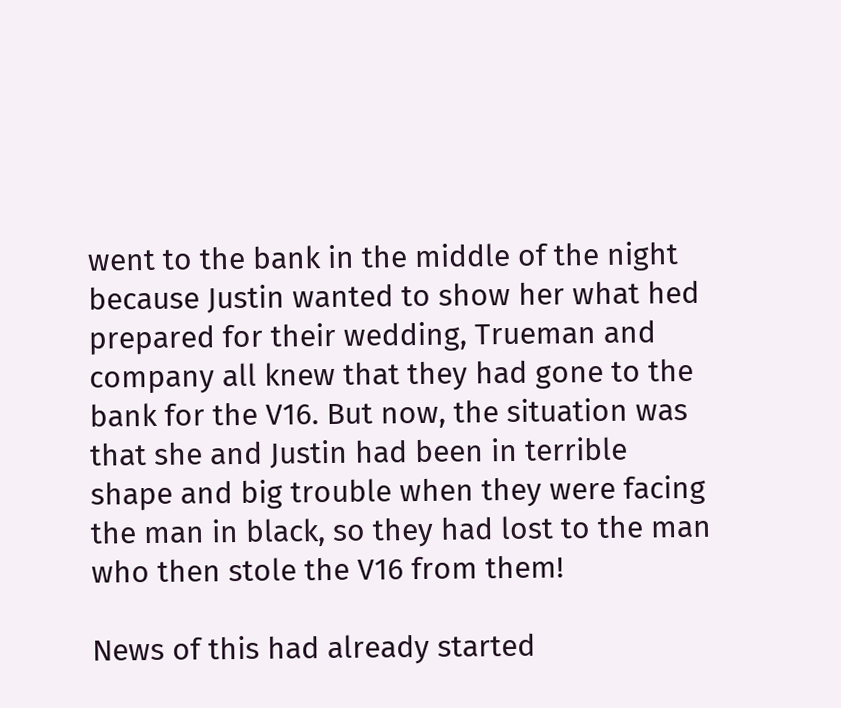went to the bank in the middle of the night because Justin wanted to show her what hed prepared for their wedding, Trueman and company all knew that they had gone to the bank for the V16. But now, the situation was that she and Justin had been in terrible shape and big trouble when they were facing the man in black, so they had lost to the man who then stole the V16 from them!

News of this had already started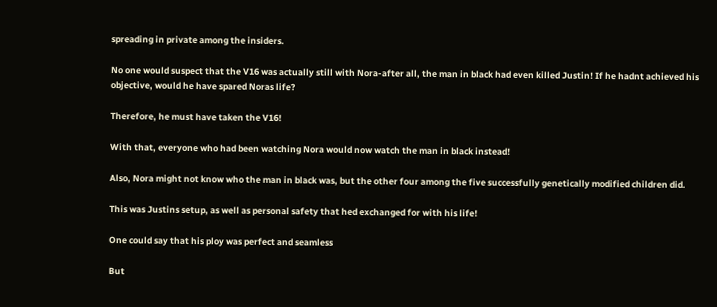spreading in private among the insiders.

No one would suspect that the V16 was actually still with Nora-after all, the man in black had even killed Justin! If he hadnt achieved his objective, would he have spared Noras life?

Therefore, he must have taken the V16!

With that, everyone who had been watching Nora would now watch the man in black instead!

Also, Nora might not know who the man in black was, but the other four among the five successfully genetically modified children did.

This was Justins setup, as well as personal safety that hed exchanged for with his life!

One could say that his ploy was perfect and seamless

But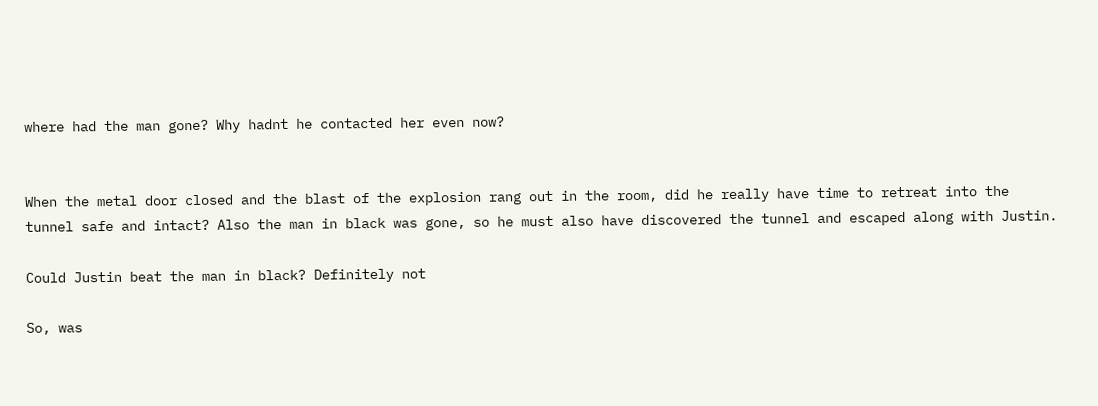where had the man gone? Why hadnt he contacted her even now?


When the metal door closed and the blast of the explosion rang out in the room, did he really have time to retreat into the tunnel safe and intact? Also the man in black was gone, so he must also have discovered the tunnel and escaped along with Justin.

Could Justin beat the man in black? Definitely not

So, was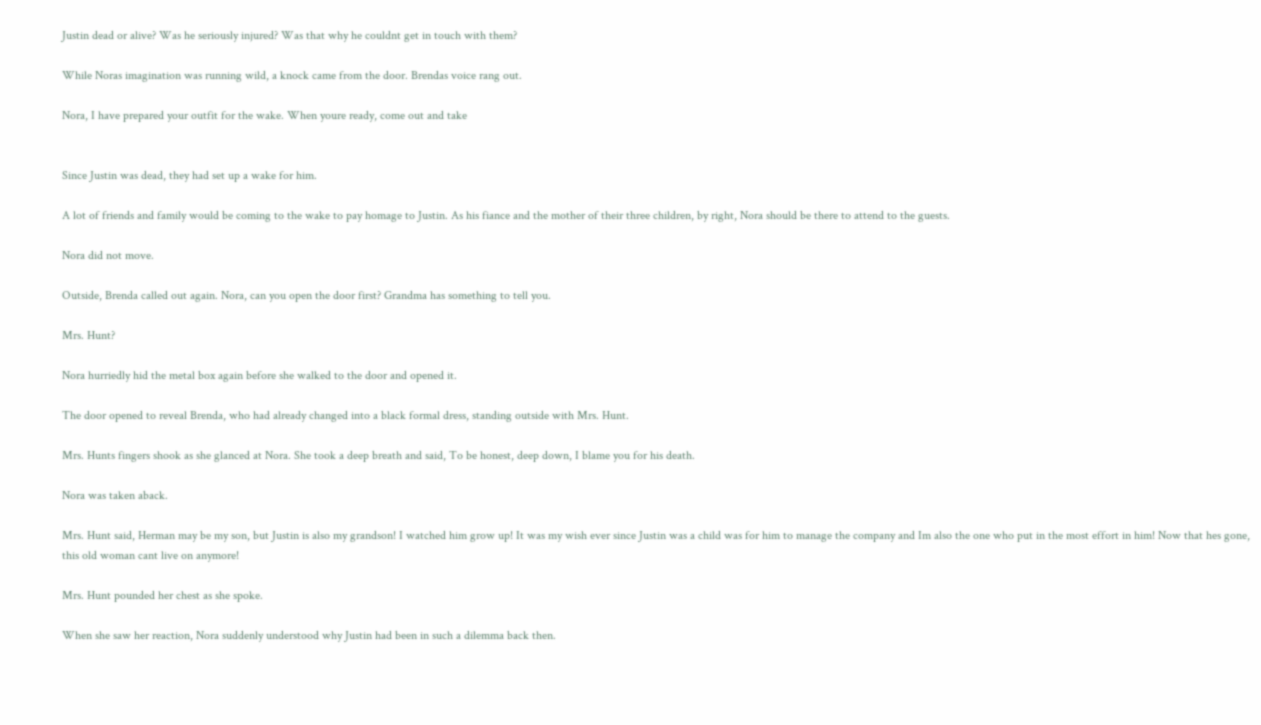Justin dead or alive? Was he seriously injured? Was that why he couldnt get in touch with them?

While Noras imagination was running wild, a knock came from the door. Brendas voice rang out.

Nora, I have prepared your outfit for the wake. When youre ready, come out and take


Since Justin was dead, they had set up a wake for him.

A lot of friends and family would be coming to the wake to pay homage to Justin. As his fiance and the mother of their three children, by right, Nora should be there to attend to the guests.

Nora did not move.

Outside, Brenda called out again. Nora, can you open the door first? Grandma has something to tell you.

Mrs. Hunt?

Nora hurriedly hid the metal box again before she walked to the door and opened it.

The door opened to reveal Brenda, who had already changed into a black formal dress, standing outside with Mrs. Hunt.

Mrs. Hunts fingers shook as she glanced at Nora. She took a deep breath and said, To be honest, deep down, I blame you for his death.

Nora was taken aback.

Mrs. Hunt said, Herman may be my son, but Justin is also my grandson! I watched him grow up! It was my wish ever since Justin was a child was for him to manage the company and Im also the one who put in the most effort in him! Now that hes gone, this old woman cant live on anymore!

Mrs. Hunt pounded her chest as she spoke.

When she saw her reaction, Nora suddenly understood why Justin had been in such a dilemma back then.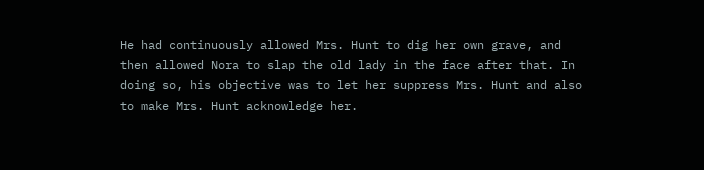He had continuously allowed Mrs. Hunt to dig her own grave, and then allowed Nora to slap the old lady in the face after that. In doing so, his objective was to let her suppress Mrs. Hunt and also to make Mrs. Hunt acknowledge her.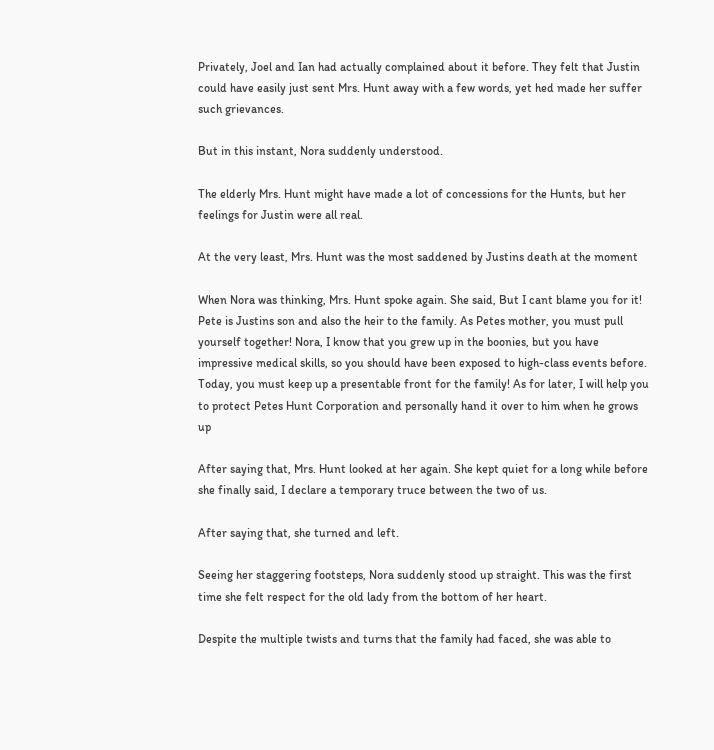Privately, Joel and Ian had actually complained about it before. They felt that Justin could have easily just sent Mrs. Hunt away with a few words, yet hed made her suffer such grievances.

But in this instant, Nora suddenly understood.

The elderly Mrs. Hunt might have made a lot of concessions for the Hunts, but her feelings for Justin were all real.

At the very least, Mrs. Hunt was the most saddened by Justins death at the moment

When Nora was thinking, Mrs. Hunt spoke again. She said, But I cant blame you for it! Pete is Justins son and also the heir to the family. As Petes mother, you must pull yourself together! Nora, I know that you grew up in the boonies, but you have impressive medical skills, so you should have been exposed to high-class events before. Today, you must keep up a presentable front for the family! As for later, I will help you to protect Petes Hunt Corporation and personally hand it over to him when he grows up

After saying that, Mrs. Hunt looked at her again. She kept quiet for a long while before she finally said, I declare a temporary truce between the two of us.

After saying that, she turned and left.

Seeing her staggering footsteps, Nora suddenly stood up straight. This was the first time she felt respect for the old lady from the bottom of her heart.

Despite the multiple twists and turns that the family had faced, she was able to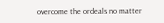overcome the ordeals no matter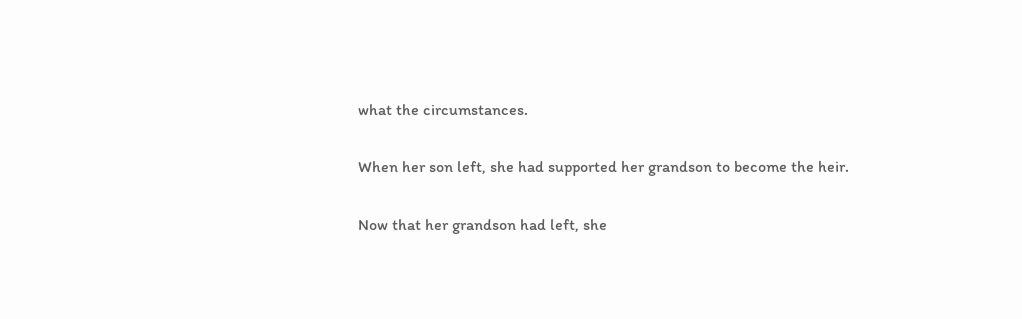what the circumstances.

When her son left, she had supported her grandson to become the heir.

Now that her grandson had left, she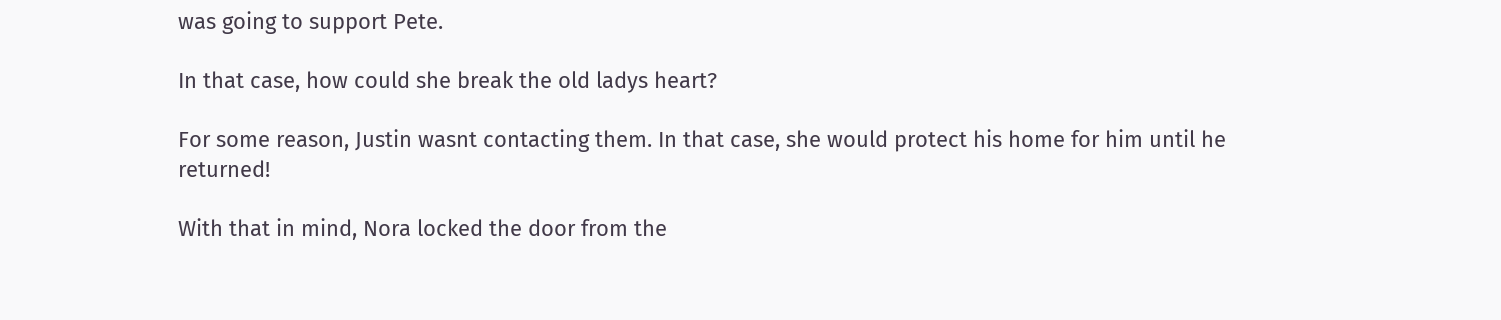was going to support Pete.

In that case, how could she break the old ladys heart?

For some reason, Justin wasnt contacting them. In that case, she would protect his home for him until he returned!

With that in mind, Nora locked the door from the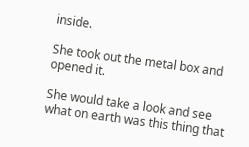inside.

She took out the metal box and opened it.

She would take a look and see what on earth was this thing that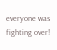everyone was fighting over!